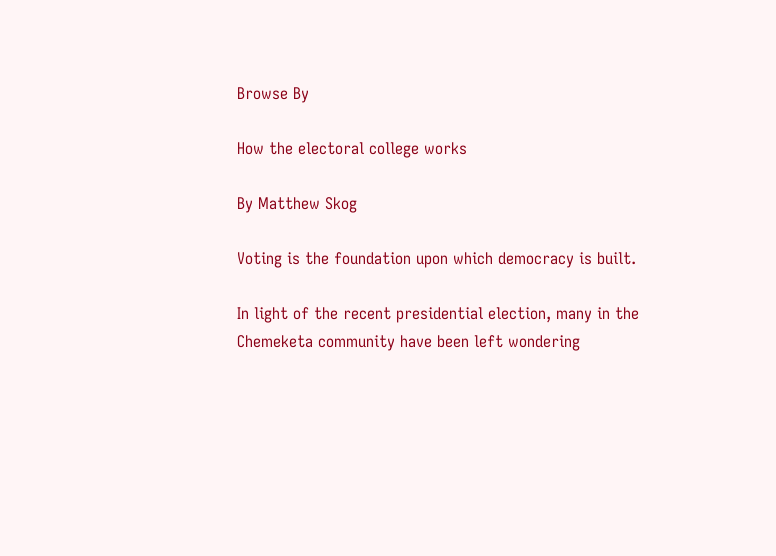Browse By

How the electoral college works

By Matthew Skog

Voting is the foundation upon which democracy is built.

In light of the recent presidential election, many in the Chemeketa community have been left wondering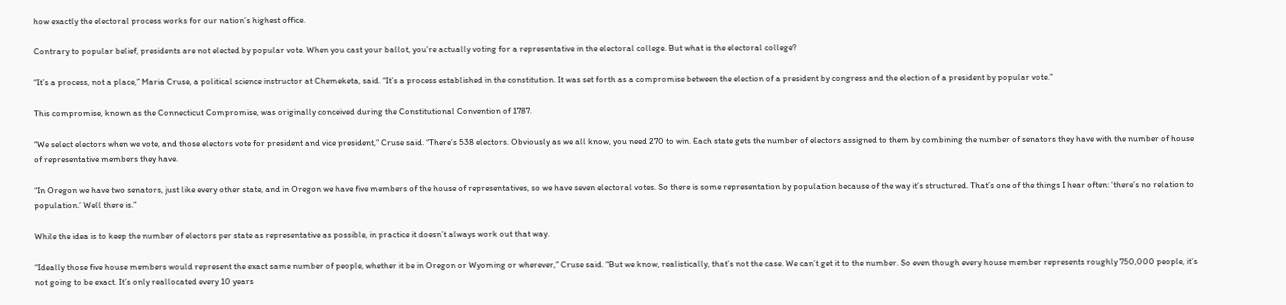how exactly the electoral process works for our nation’s highest office.

Contrary to popular belief, presidents are not elected by popular vote. When you cast your ballot, you’re actually voting for a representative in the electoral college. But what is the electoral college?

“It’s a process, not a place,” Maria Cruse, a political science instructor at Chemeketa, said. “It’s a process established in the constitution. It was set forth as a compromise between the election of a president by congress and the election of a president by popular vote.”

This compromise, known as the Connecticut Compromise, was originally conceived during the Constitutional Convention of 1787.

“We select electors when we vote, and those electors vote for president and vice president,” Cruse said. “There’s 538 electors. Obviously as we all know, you need 270 to win. Each state gets the number of electors assigned to them by combining the number of senators they have with the number of house of representative members they have.

“In Oregon we have two senators, just like every other state, and in Oregon we have five members of the house of representatives, so we have seven electoral votes. So there is some representation by population because of the way it’s structured. That’s one of the things I hear often: ‘there’s no relation to population.’ Well there is.”

While the idea is to keep the number of electors per state as representative as possible, in practice it doesn’t always work out that way.

“Ideally those five house members would represent the exact same number of people, whether it be in Oregon or Wyoming or wherever,” Cruse said. “But we know, realistically, that’s not the case. We can’t get it to the number. So even though every house member represents roughly 750,000 people, it’s not going to be exact. It’s only reallocated every 10 years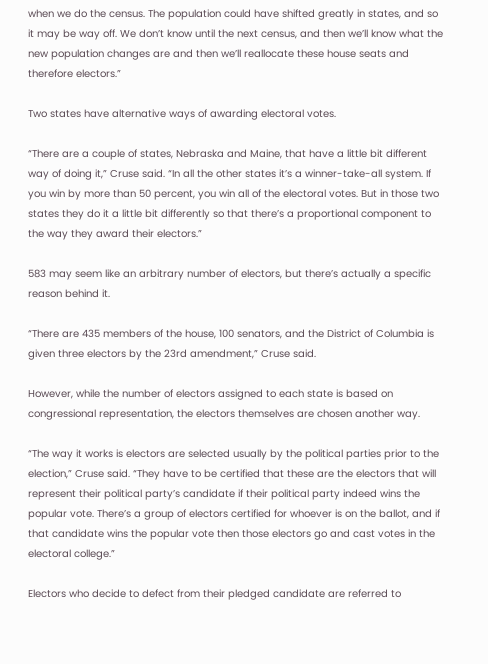when we do the census. The population could have shifted greatly in states, and so it may be way off. We don’t know until the next census, and then we’ll know what the new population changes are and then we’ll reallocate these house seats and therefore electors.”

Two states have alternative ways of awarding electoral votes.

“There are a couple of states, Nebraska and Maine, that have a little bit different way of doing it,” Cruse said. “In all the other states it’s a winner-take-all system. If you win by more than 50 percent, you win all of the electoral votes. But in those two states they do it a little bit differently so that there’s a proportional component to the way they award their electors.”

583 may seem like an arbitrary number of electors, but there’s actually a specific reason behind it.

“There are 435 members of the house, 100 senators, and the District of Columbia is given three electors by the 23rd amendment,” Cruse said.

However, while the number of electors assigned to each state is based on congressional representation, the electors themselves are chosen another way.

“The way it works is electors are selected usually by the political parties prior to the election,” Cruse said. “They have to be certified that these are the electors that will represent their political party’s candidate if their political party indeed wins the popular vote. There’s a group of electors certified for whoever is on the ballot, and if that candidate wins the popular vote then those electors go and cast votes in the electoral college.”

Electors who decide to defect from their pledged candidate are referred to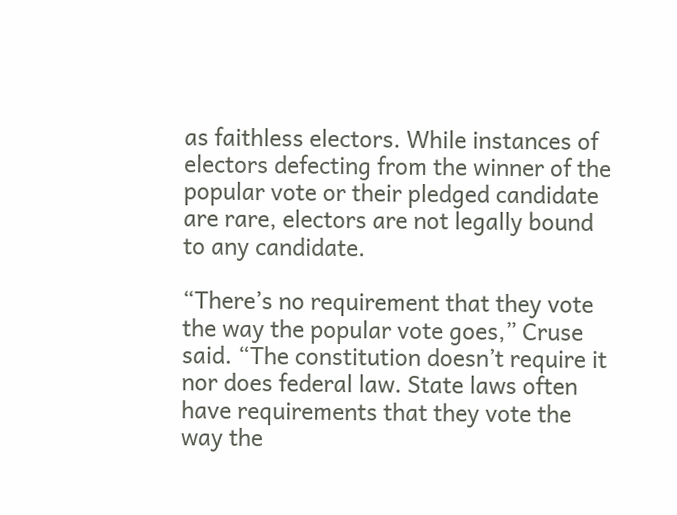as faithless electors. While instances of electors defecting from the winner of the popular vote or their pledged candidate are rare, electors are not legally bound to any candidate.

“There’s no requirement that they vote the way the popular vote goes,” Cruse said. “The constitution doesn’t require it nor does federal law. State laws often have requirements that they vote the way the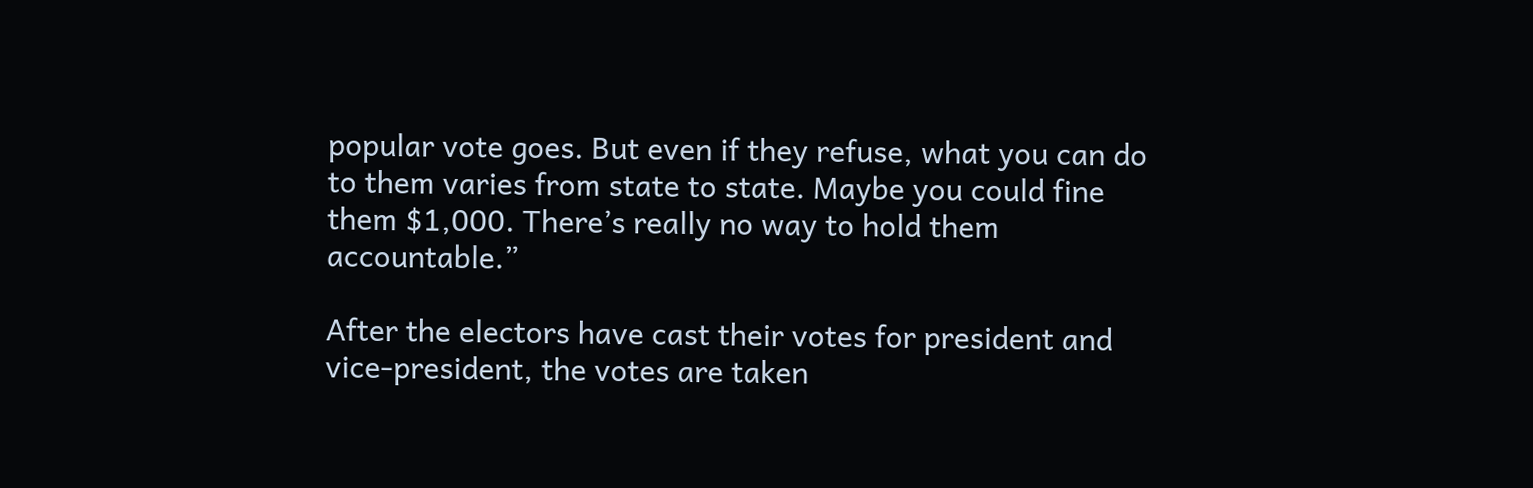popular vote goes. But even if they refuse, what you can do to them varies from state to state. Maybe you could fine them $1,000. There’s really no way to hold them accountable.”

After the electors have cast their votes for president and vice-president, the votes are taken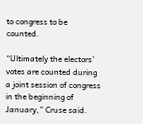to congress to be counted.

“Ultimately the electors’ votes are counted during a joint session of congress in the beginning of January,” Cruse said.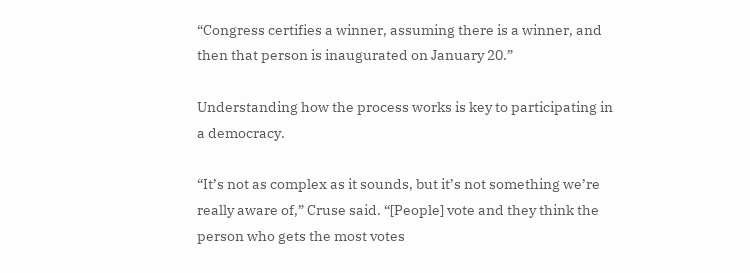“Congress certifies a winner, assuming there is a winner, and then that person is inaugurated on January 20.”

Understanding how the process works is key to participating in a democracy.

“It’s not as complex as it sounds, but it’s not something we’re really aware of,” Cruse said. “[People] vote and they think the person who gets the most votes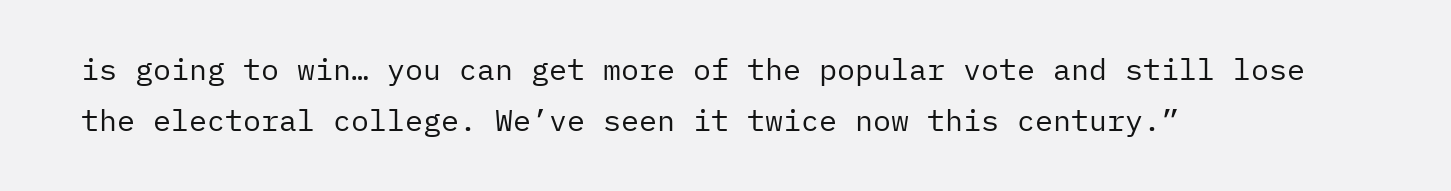is going to win… you can get more of the popular vote and still lose the electoral college. We’ve seen it twice now this century.”